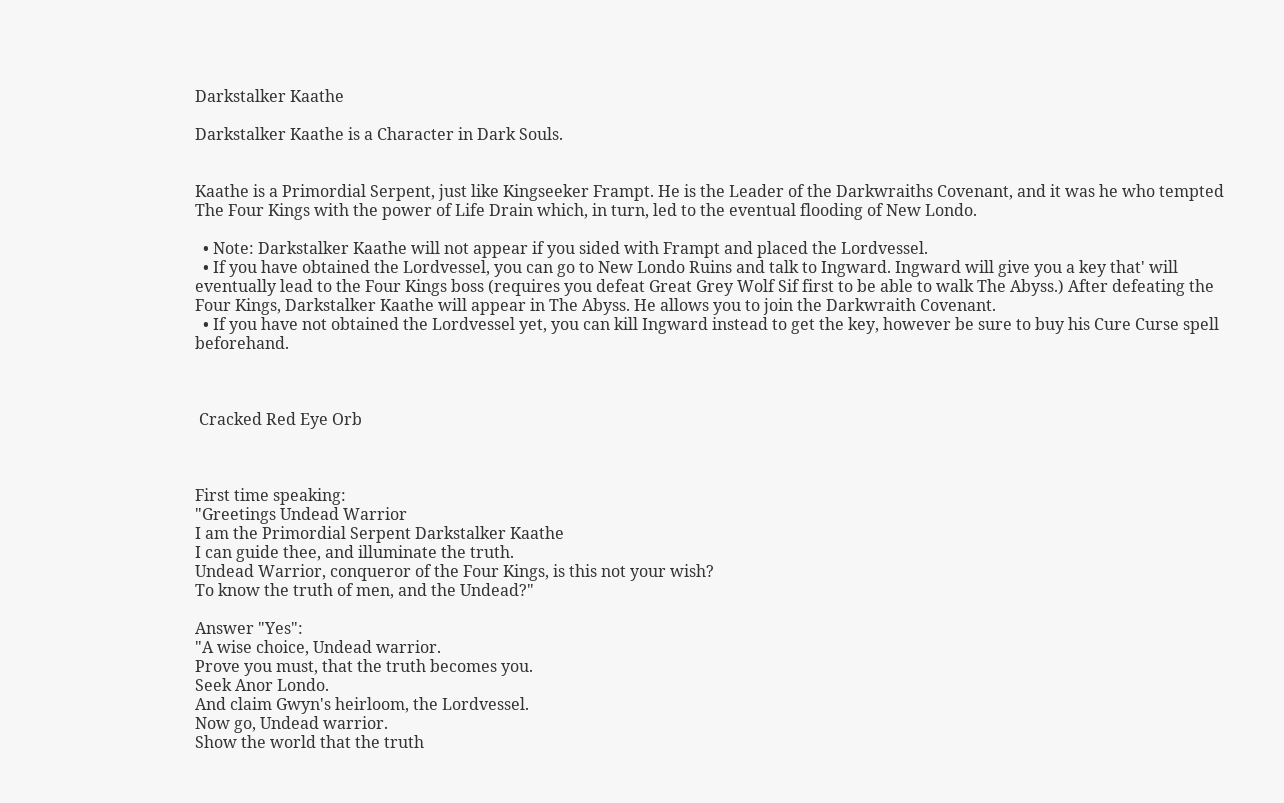Darkstalker Kaathe

Darkstalker Kaathe is a Character in Dark Souls.


Kaathe is a Primordial Serpent, just like Kingseeker Frampt. He is the Leader of the Darkwraiths Covenant, and it was he who tempted The Four Kings with the power of Life Drain which, in turn, led to the eventual flooding of New Londo.

  • Note: Darkstalker Kaathe will not appear if you sided with Frampt and placed the Lordvessel.
  • If you have obtained the Lordvessel, you can go to New Londo Ruins and talk to Ingward. Ingward will give you a key that' will eventually lead to the Four Kings boss (requires you defeat Great Grey Wolf Sif first to be able to walk The Abyss.) After defeating the Four Kings, Darkstalker Kaathe will appear in The Abyss. He allows you to join the Darkwraith Covenant.
  • If you have not obtained the Lordvessel yet, you can kill Ingward instead to get the key, however be sure to buy his Cure Curse spell beforehand.



 Cracked Red Eye Orb



First time speaking:
"Greetings Undead Warrior
I am the Primordial Serpent Darkstalker Kaathe
I can guide thee, and illuminate the truth.
Undead Warrior, conqueror of the Four Kings, is this not your wish?
To know the truth of men, and the Undead?"

Answer "Yes":
"A wise choice, Undead warrior.
Prove you must, that the truth becomes you.
Seek Anor Londo.
And claim Gwyn's heirloom, the Lordvessel.
Now go, Undead warrior.
Show the world that the truth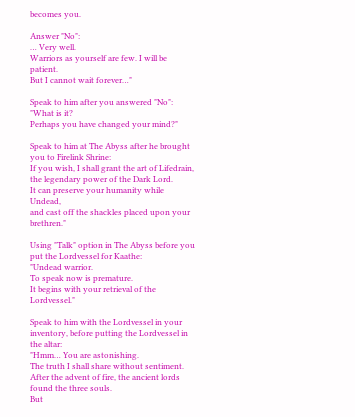becomes you.

Answer "No":
… Very well.
Warriors as yourself are few. I will be patient.
But I cannot wait forever…"

Speak to him after you answered "No":
"What is it?
Perhaps you have changed your mind?"

Speak to him at The Abyss after he brought you to Firelink Shrine:
If you wish, I shall grant the art of Lifedrain,
the legendary power of the Dark Lord.
It can preserve your humanity while Undead,
and cast off the shackles placed upon your brethren."

Using "Talk" option in The Abyss before you put the Lordvessel for Kaathe:
"Undead warrior.
To speak now is premature.
It begins with your retrieval of the Lordvessel."

Speak to him with the Lordvessel in your inventory, before putting the Lordvessel in the altar:
"Hmm… You are astonishing.
The truth I shall share without sentiment.
After the advent of fire, the ancient lords found the three souls.
But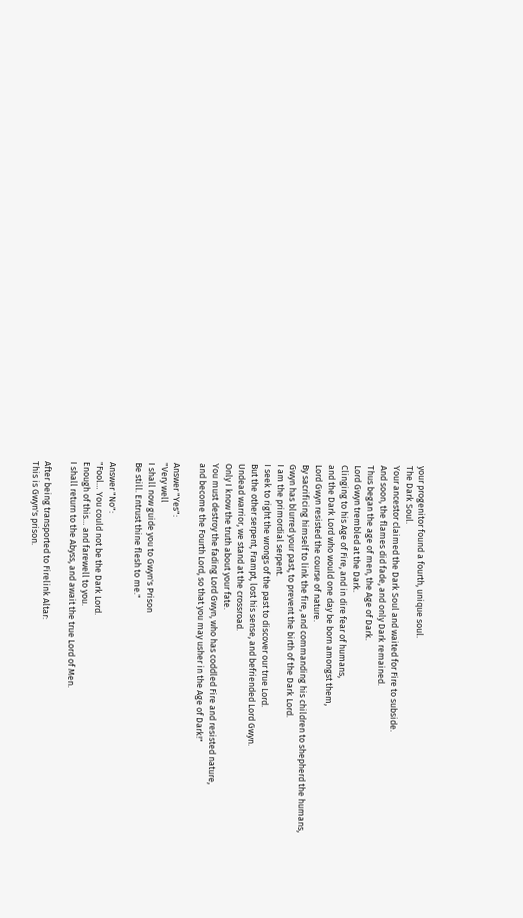your progenitor found a fourth, unique soul.
The Dark Soul.
Your ancestor claimed the Dark Soul and waited for Fire to subside.
And soon, the flames did fade, and only Dark remained.
Thus began the age of men, the Age of Dark.
Lord Gwyn trembled at the Dark.
Clinging to his Age of Fire, and in dire fear of humans,
and the Dark Lord who would one day be born amongst them,
Lord Gwyn resisted the course of nature.
By sacrificing himself to link the fire, and commanding his children to shepherd the humans,
Gwyn has blurred your past, to prevent the birth of the Dark Lord.
I am the primordial serpent.
I seek to right the wrongs of the past to discover our true Lord.
But the other serpent, Frampt, lost his sense, and befriended Lord Gwyn.
Undead warrior, we stand at the crossroad.
Only I know the truth about your fate.
You must destroy the fading Lord Gwyn, who has coddled Fire and resisted nature,
and become the Fourth Lord, so that you may usher in the Age of Dark!"

Answer "Yes":
"Very well
I shall now guide you to Gwyn's Prison
Be still. Entrust thine flesh to me."

Answer "No":
"Fool… You could not be the Dark Lord.
Enough of this… and farewell to you.
I shall return to the Abyss, and await the true Lord of Men.

After being transported to Firelink Altar:
This is Gwyn's prison.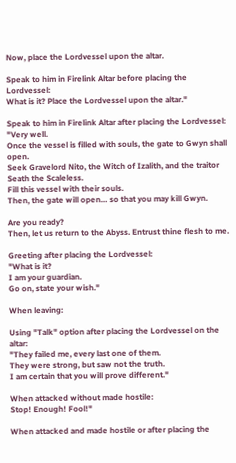Now, place the Lordvessel upon the altar.

Speak to him in Firelink Altar before placing the Lordvessel:
What is it? Place the Lordvessel upon the altar."

Speak to him in Firelink Altar after placing the Lordvessel:
"Very well.
Once the vessel is filled with souls, the gate to Gwyn shall open.
Seek Gravelord Nito, the Witch of Izalith, and the traitor Seath the Scaleless.
Fill this vessel with their souls.
Then, the gate will open… so that you may kill Gwyn.

Are you ready?
Then, let us return to the Abyss. Entrust thine flesh to me.

Greeting after placing the Lordvessel:
"What is it?
I am your guardian.
Go on, state your wish."

When leaving:

Using "Talk" option after placing the Lordvessel on the altar:
"They failed me, every last one of them.
They were strong, but saw not the truth.
I am certain that you will prove different."

When attacked without made hostile:
Stop! Enough! Fool!"

When attacked and made hostile or after placing the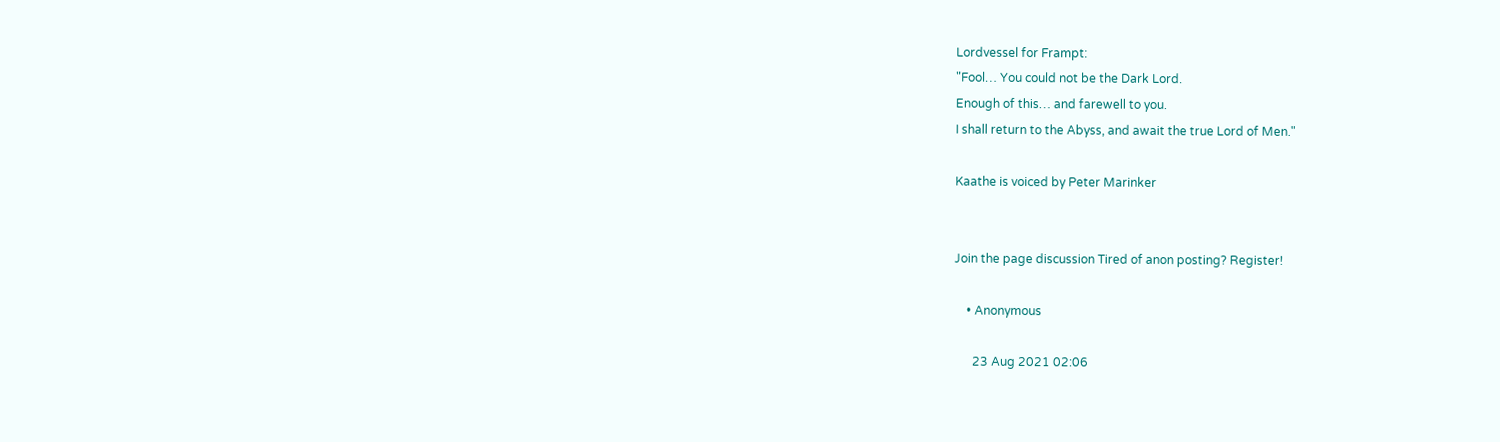Lordvessel for Frampt:
"Fool… You could not be the Dark Lord.
Enough of this… and farewell to you.
I shall return to the Abyss, and await the true Lord of Men."

Kaathe is voiced by Peter Marinker


Join the page discussion Tired of anon posting? Register!

    • Anonymous

      23 Aug 2021 02:06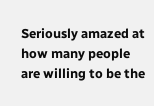Seriously amazed at how many people are willing to be the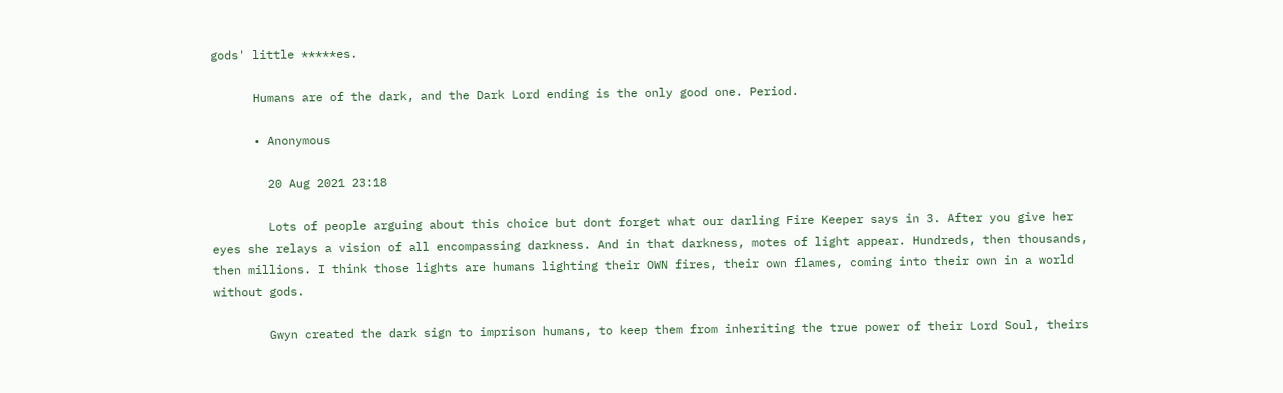gods' little *****es.

      Humans are of the dark, and the Dark Lord ending is the only good one. Period.

      • Anonymous

        20 Aug 2021 23:18

        Lots of people arguing about this choice but dont forget what our darling Fire Keeper says in 3. After you give her eyes she relays a vision of all encompassing darkness. And in that darkness, motes of light appear. Hundreds, then thousands, then millions. I think those lights are humans lighting their OWN fires, their own flames, coming into their own in a world without gods.

        Gwyn created the dark sign to imprison humans, to keep them from inheriting the true power of their Lord Soul, theirs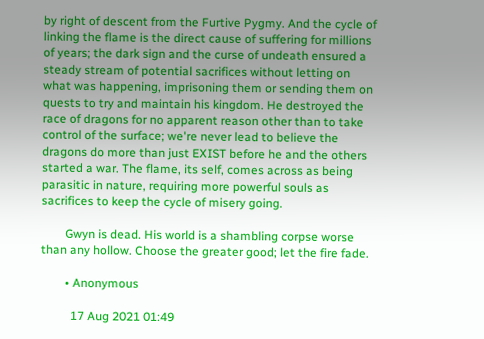by right of descent from the Furtive Pygmy. And the cycle of linking the flame is the direct cause of suffering for millions of years; the dark sign and the curse of undeath ensured a steady stream of potential sacrifices without letting on what was happening, imprisoning them or sending them on quests to try and maintain his kingdom. He destroyed the race of dragons for no apparent reason other than to take control of the surface; we're never lead to believe the dragons do more than just EXIST before he and the others started a war. The flame, its self, comes across as being parasitic in nature, requiring more powerful souls as sacrifices to keep the cycle of misery going.

        Gwyn is dead. His world is a shambling corpse worse than any hollow. Choose the greater good; let the fire fade.

        • Anonymous

          17 Aug 2021 01:49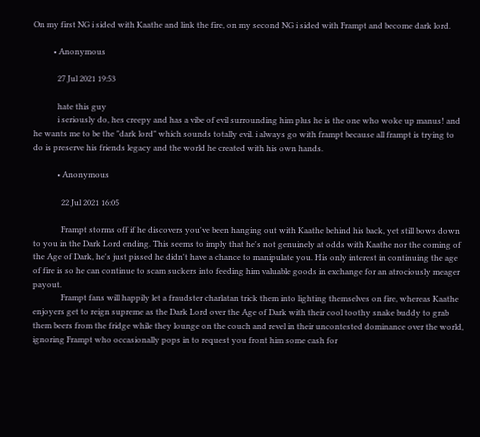On my first NG i sided with Kaathe and link the fire, on my second NG i sided with Frampt and become dark lord.

          • Anonymous

            27 Jul 2021 19:53

            hate this guy
            i seriously do, hes creepy and has a vibe of evil surrounding him plus he is the one who woke up manus! and he wants me to be the "dark lord" which sounds totally evil. i always go with frampt because all frampt is trying to do is preserve his friends legacy and the world he created with his own hands.

            • Anonymous

              22 Jul 2021 16:05

              Frampt storms off if he discovers you've been hanging out with Kaathe behind his back, yet still bows down to you in the Dark Lord ending. This seems to imply that he's not genuinely at odds with Kaathe nor the coming of the Age of Dark, he's just pissed he didn't have a chance to manipulate you. His only interest in continuing the age of fire is so he can continue to scam suckers into feeding him valuable goods in exchange for an atrociously meager payout.
              Frampt fans will happily let a fraudster charlatan trick them into lighting themselves on fire, whereas Kaathe enjoyers get to reign supreme as the Dark Lord over the Age of Dark with their cool toothy snake buddy to grab them beers from the fridge while they lounge on the couch and revel in their uncontested dominance over the world, ignoring Frampt who occasionally pops in to request you front him some cash for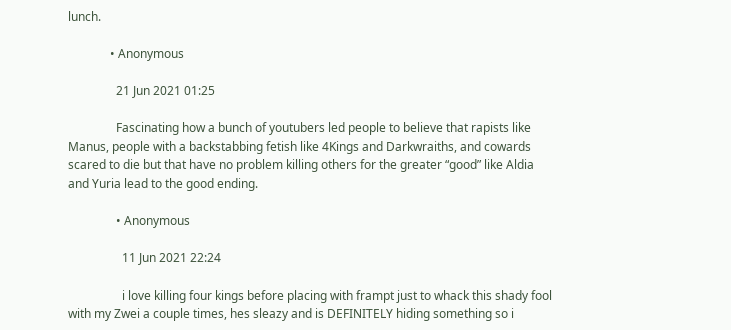lunch.

              • Anonymous

                21 Jun 2021 01:25

                Fascinating how a bunch of youtubers led people to believe that rapists like Manus, people with a backstabbing fetish like 4Kings and Darkwraiths, and cowards scared to die but that have no problem killing others for the greater “good” like Aldia and Yuria lead to the good ending.

                • Anonymous

                  11 Jun 2021 22:24

                  i love killing four kings before placing with frampt just to whack this shady fool with my Zwei a couple times, hes sleazy and is DEFINITELY hiding something so i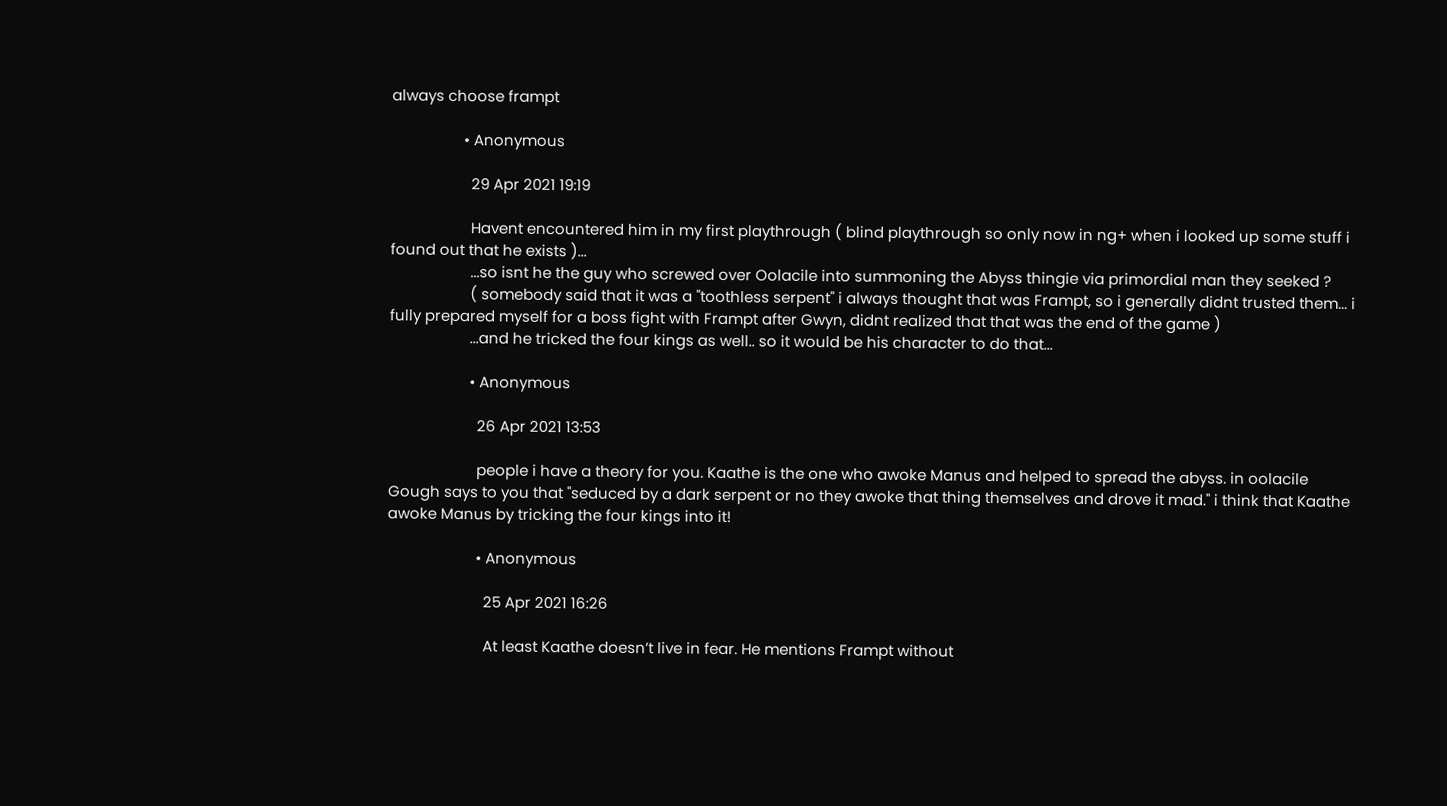always choose frampt

                  • Anonymous

                    29 Apr 2021 19:19

                    Havent encountered him in my first playthrough ( blind playthrough so only now in ng+ when i looked up some stuff i found out that he exists )...
                    ...so isnt he the guy who screwed over Oolacile into summoning the Abyss thingie via primordial man they seeked ?
                    ( somebody said that it was a "toothless serpent" i always thought that was Frampt, so i generally didnt trusted them... i fully prepared myself for a boss fight with Frampt after Gwyn, didnt realized that that was the end of the game )
                    ...and he tricked the four kings as well.. so it would be his character to do that...

                    • Anonymous

                      26 Apr 2021 13:53

                      people i have a theory for you. Kaathe is the one who awoke Manus and helped to spread the abyss. in oolacile Gough says to you that "seduced by a dark serpent or no they awoke that thing themselves and drove it mad." i think that Kaathe awoke Manus by tricking the four kings into it!

                      • Anonymous

                        25 Apr 2021 16:26

                        At least Kaathe doesn’t live in fear. He mentions Frampt without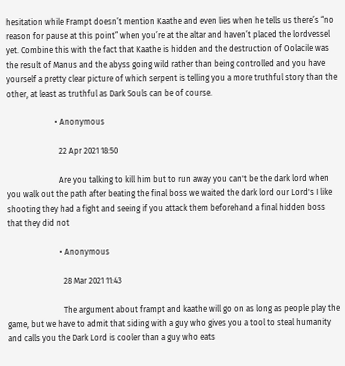hesitation while Frampt doesn’t mention Kaathe and even lies when he tells us there’s “no reason for pause at this point” when you’re at the altar and haven’t placed the lordvessel yet. Combine this with the fact that Kaathe is hidden and the destruction of Oolacile was the result of Manus and the abyss going wild rather than being controlled and you have yourself a pretty clear picture of which serpent is telling you a more truthful story than the other, at least as truthful as Dark Souls can be of course.

                        • Anonymous

                          22 Apr 2021 18:50

                          Are you talking to kill him but to run away you can't be the dark lord when you walk out the path after beating the final boss we waited the dark lord our Lord's I like shooting they had a fight and seeing if you attack them beforehand a final hidden boss that they did not

                          • Anonymous

                            28 Mar 2021 11:43

                            The argument about frampt and kaathe will go on as long as people play the game, but we have to admit that siding with a guy who gives you a tool to steal humanity and calls you the Dark Lord is cooler than a guy who eats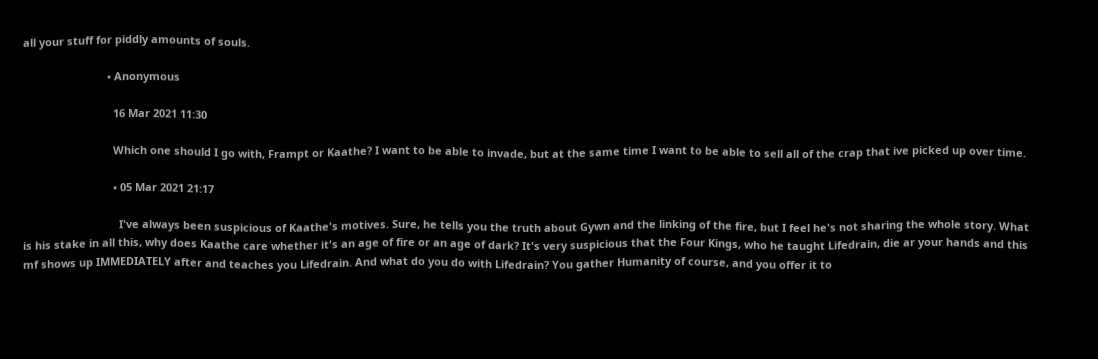all your stuff for piddly amounts of souls.

                            • Anonymous

                              16 Mar 2021 11:30

                              Which one should I go with, Frampt or Kaathe? I want to be able to invade, but at the same time I want to be able to sell all of the crap that ive picked up over time.

                              • 05 Mar 2021 21:17

                                I've always been suspicious of Kaathe's motives. Sure, he tells you the truth about Gywn and the linking of the fire, but I feel he's not sharing the whole story. What is his stake in all this, why does Kaathe care whether it's an age of fire or an age of dark? It's very suspicious that the Four Kings, who he taught Lifedrain, die ar your hands and this mf shows up IMMEDIATELY after and teaches you Lifedrain. And what do you do with Lifedrain? You gather Humanity of course, and you offer it to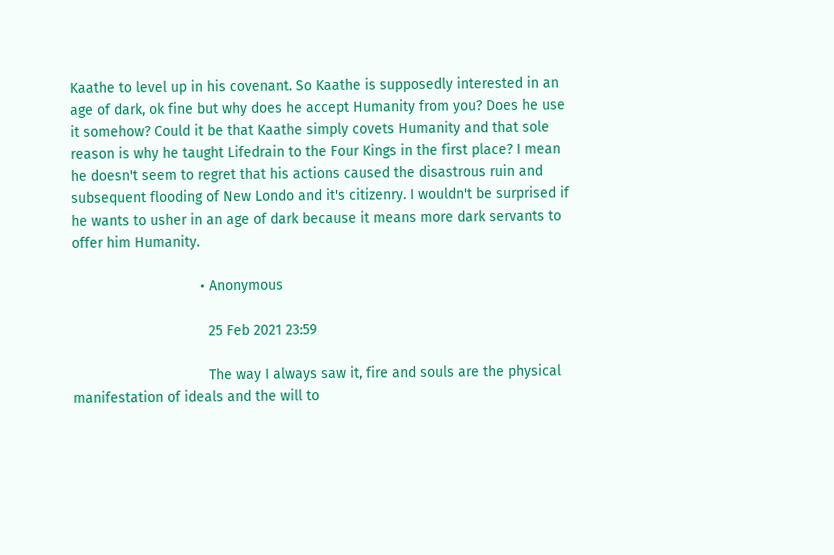Kaathe to level up in his covenant. So Kaathe is supposedly interested in an age of dark, ok fine but why does he accept Humanity from you? Does he use it somehow? Could it be that Kaathe simply covets Humanity and that sole reason is why he taught Lifedrain to the Four Kings in the first place? I mean he doesn't seem to regret that his actions caused the disastrous ruin and subsequent flooding of New Londo and it's citizenry. I wouldn't be surprised if he wants to usher in an age of dark because it means more dark servants to offer him Humanity.

                                • Anonymous

                                  25 Feb 2021 23:59

                                  The way I always saw it, fire and souls are the physical manifestation of ideals and the will to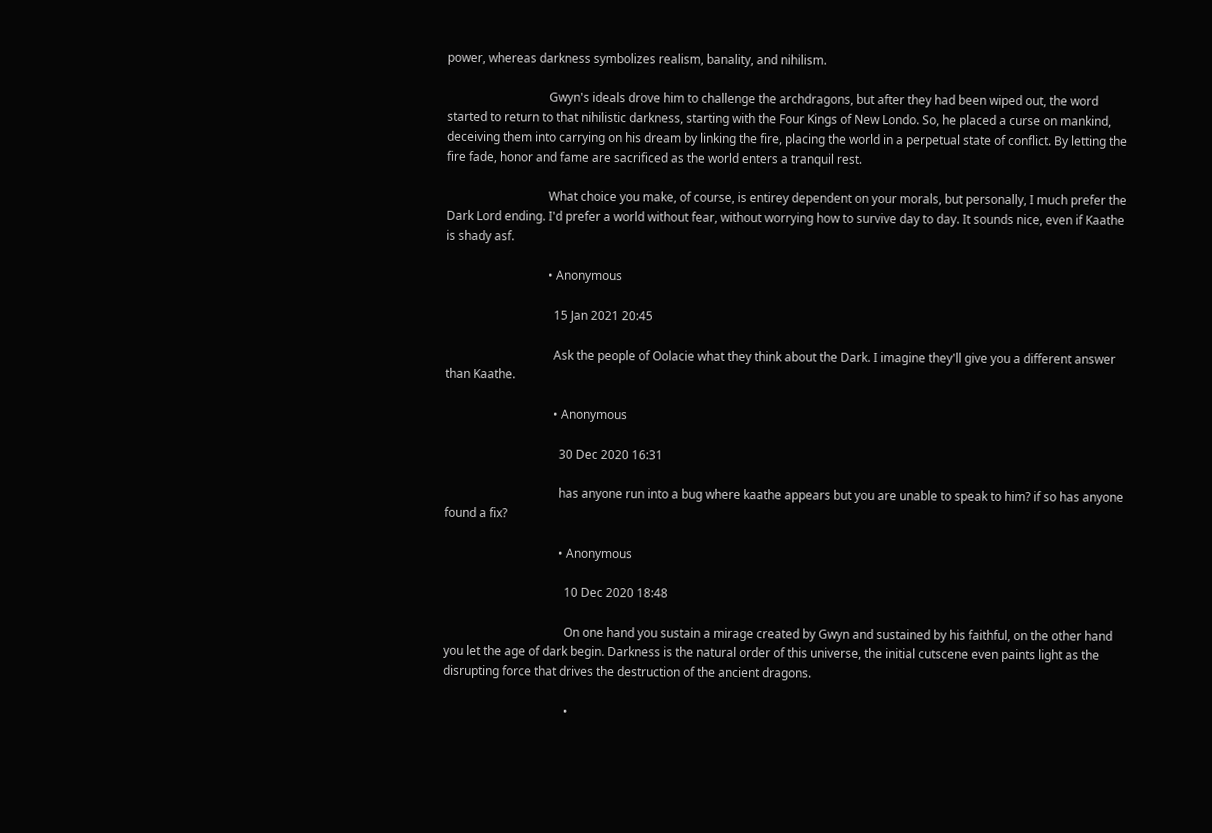power, whereas darkness symbolizes realism, banality, and nihilism.

                                  Gwyn's ideals drove him to challenge the archdragons, but after they had been wiped out, the word started to return to that nihilistic darkness, starting with the Four Kings of New Londo. So, he placed a curse on mankind, deceiving them into carrying on his dream by linking the fire, placing the world in a perpetual state of conflict. By letting the fire fade, honor and fame are sacrificed as the world enters a tranquil rest.

                                  What choice you make, of course, is entirey dependent on your morals, but personally, I much prefer the Dark Lord ending. I'd prefer a world without fear, without worrying how to survive day to day. It sounds nice, even if Kaathe is shady asf.

                                  • Anonymous

                                    15 Jan 2021 20:45

                                    Ask the people of Oolacie what they think about the Dark. I imagine they'll give you a different answer than Kaathe.

                                    • Anonymous

                                      30 Dec 2020 16:31

                                      has anyone run into a bug where kaathe appears but you are unable to speak to him? if so has anyone found a fix?

                                      • Anonymous

                                        10 Dec 2020 18:48

                                        On one hand you sustain a mirage created by Gwyn and sustained by his faithful, on the other hand you let the age of dark begin. Darkness is the natural order of this universe, the initial cutscene even paints light as the disrupting force that drives the destruction of the ancient dragons.

                                        •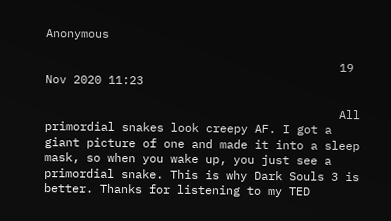Anonymous

                                          19 Nov 2020 11:23

                                          All primordial snakes look creepy AF. I got a giant picture of one and made it into a sleep mask, so when you wake up, you just see a primordial snake. This is why Dark Souls 3 is better. Thanks for listening to my TED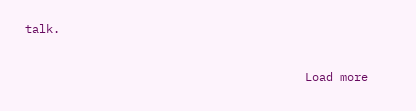talk.

                                        Load more